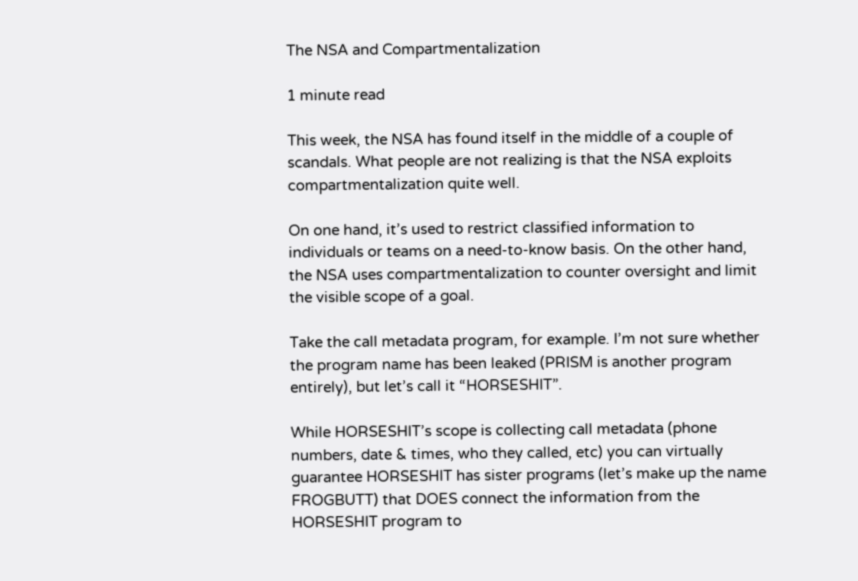The NSA and Compartmentalization

1 minute read

This week, the NSA has found itself in the middle of a couple of scandals. What people are not realizing is that the NSA exploits compartmentalization quite well.

On one hand, it’s used to restrict classified information to individuals or teams on a need-to-know basis. On the other hand, the NSA uses compartmentalization to counter oversight and limit the visible scope of a goal.

Take the call metadata program, for example. I’m not sure whether the program name has been leaked (PRISM is another program entirely), but let’s call it “HORSESHIT”.

While HORSESHIT’s scope is collecting call metadata (phone numbers, date & times, who they called, etc) you can virtually guarantee HORSESHIT has sister programs (let’s make up the name FROGBUTT) that DOES connect the information from the HORSESHIT program to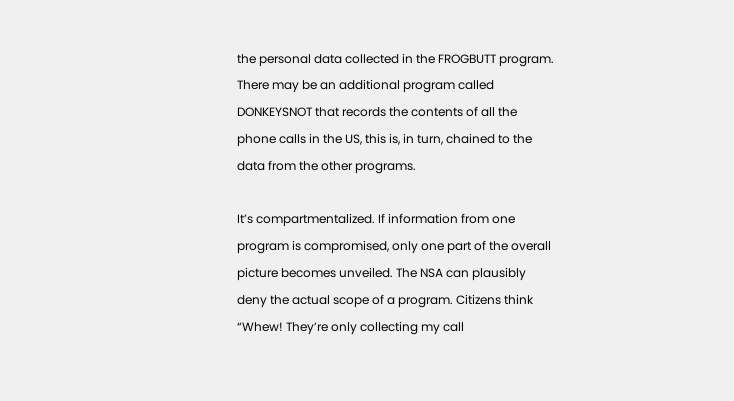the personal data collected in the FROGBUTT program. There may be an additional program called DONKEYSNOT that records the contents of all the phone calls in the US, this is, in turn, chained to the data from the other programs.

It’s compartmentalized. If information from one program is compromised, only one part of the overall picture becomes unveiled. The NSA can plausibly deny the actual scope of a program. Citizens think “Whew! They’re only collecting my call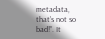metadata, that’s not so bad!”. It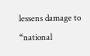lessens damage to “national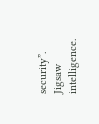security”. Jigsaw intelligence.